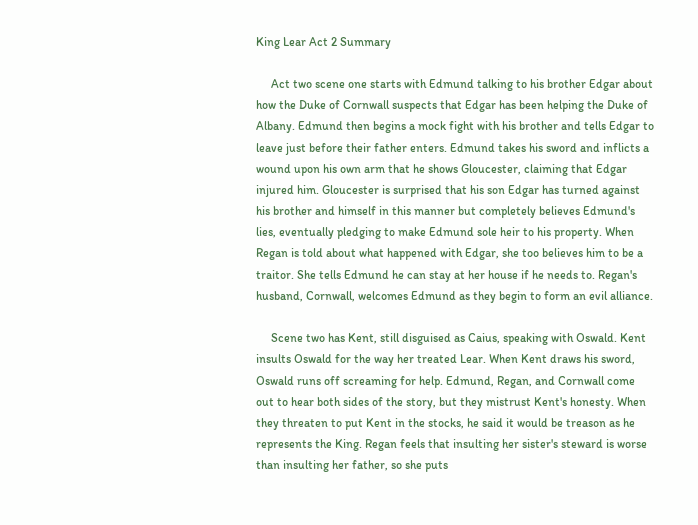King Lear Act 2 Summary

     Act two scene one starts with Edmund talking to his brother Edgar about how the Duke of Cornwall suspects that Edgar has been helping the Duke of Albany. Edmund then begins a mock fight with his brother and tells Edgar to leave just before their father enters. Edmund takes his sword and inflicts a wound upon his own arm that he shows Gloucester, claiming that Edgar injured him. Gloucester is surprised that his son Edgar has turned against his brother and himself in this manner but completely believes Edmund's lies, eventually pledging to make Edmund sole heir to his property. When Regan is told about what happened with Edgar, she too believes him to be a traitor. She tells Edmund he can stay at her house if he needs to. Regan's husband, Cornwall, welcomes Edmund as they begin to form an evil alliance.

     Scene two has Kent, still disguised as Caius, speaking with Oswald. Kent insults Oswald for the way her treated Lear. When Kent draws his sword, Oswald runs off screaming for help. Edmund, Regan, and Cornwall come out to hear both sides of the story, but they mistrust Kent's honesty. When they threaten to put Kent in the stocks, he said it would be treason as he represents the King. Regan feels that insulting her sister's steward is worse than insulting her father, so she puts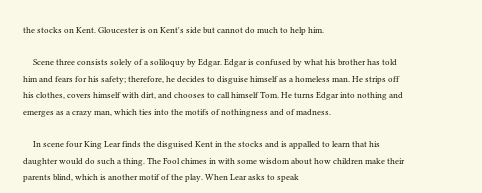the stocks on Kent. Gloucester is on Kent's side but cannot do much to help him.

     Scene three consists solely of a soliloquy by Edgar. Edgar is confused by what his brother has told him and fears for his safety; therefore, he decides to disguise himself as a homeless man. He strips off his clothes, covers himself with dirt, and chooses to call himself Tom. He turns Edgar into nothing and emerges as a crazy man, which ties into the motifs of nothingness and of madness.

     In scene four King Lear finds the disguised Kent in the stocks and is appalled to learn that his daughter would do such a thing. The Fool chimes in with some wisdom about how children make their parents blind, which is another motif of the play. When Lear asks to speak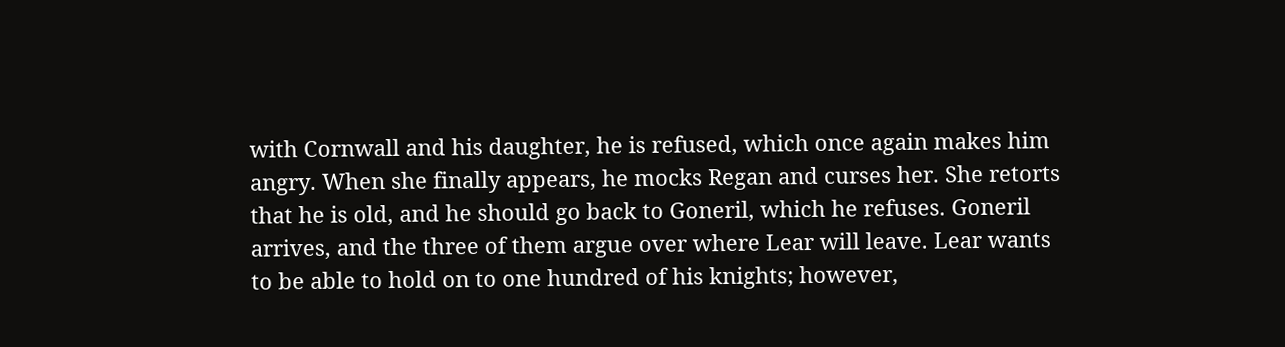with Cornwall and his daughter, he is refused, which once again makes him angry. When she finally appears, he mocks Regan and curses her. She retorts that he is old, and he should go back to Goneril, which he refuses. Goneril arrives, and the three of them argue over where Lear will leave. Lear wants to be able to hold on to one hundred of his knights; however,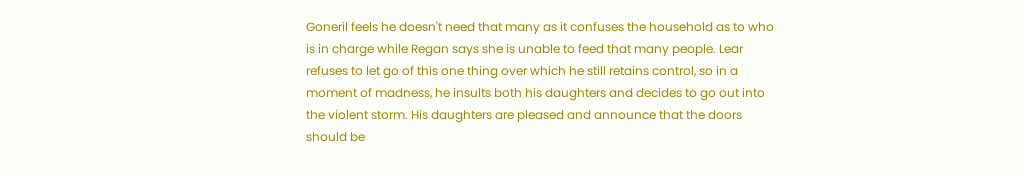Goneril feels he doesn't need that many as it confuses the household as to who is in charge while Regan says she is unable to feed that many people. Lear refuses to let go of this one thing over which he still retains control, so in a moment of madness, he insults both his daughters and decides to go out into the violent storm. His daughters are pleased and announce that the doors should be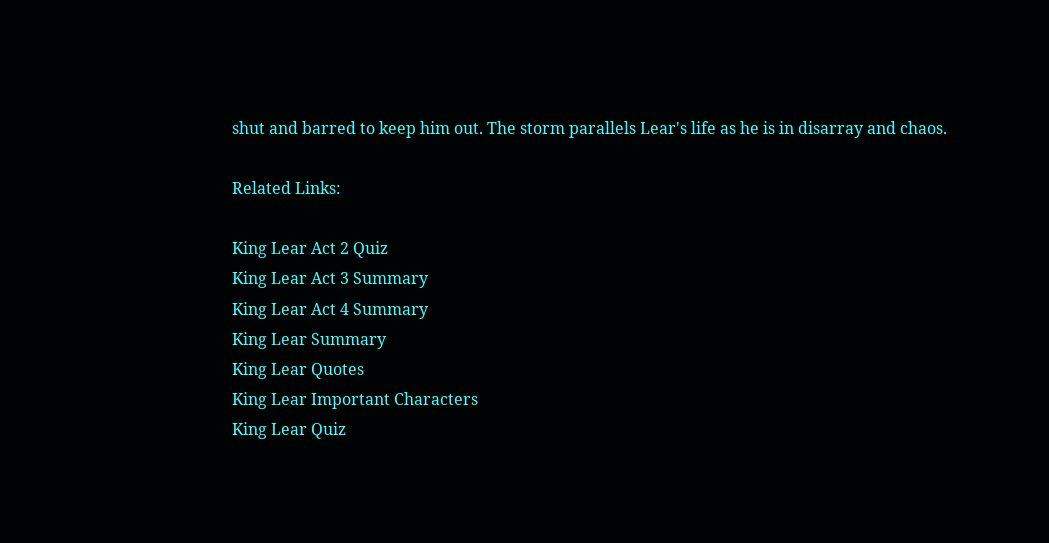shut and barred to keep him out. The storm parallels Lear's life as he is in disarray and chaos.

Related Links:

King Lear Act 2 Quiz
King Lear Act 3 Summary
King Lear Act 4 Summary
King Lear Summary
King Lear Quotes
King Lear Important Characters
King Lear Quiz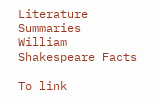Literature Summaries
William Shakespeare Facts

To link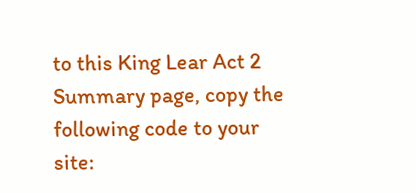to this King Lear Act 2 Summary page, copy the following code to your site: